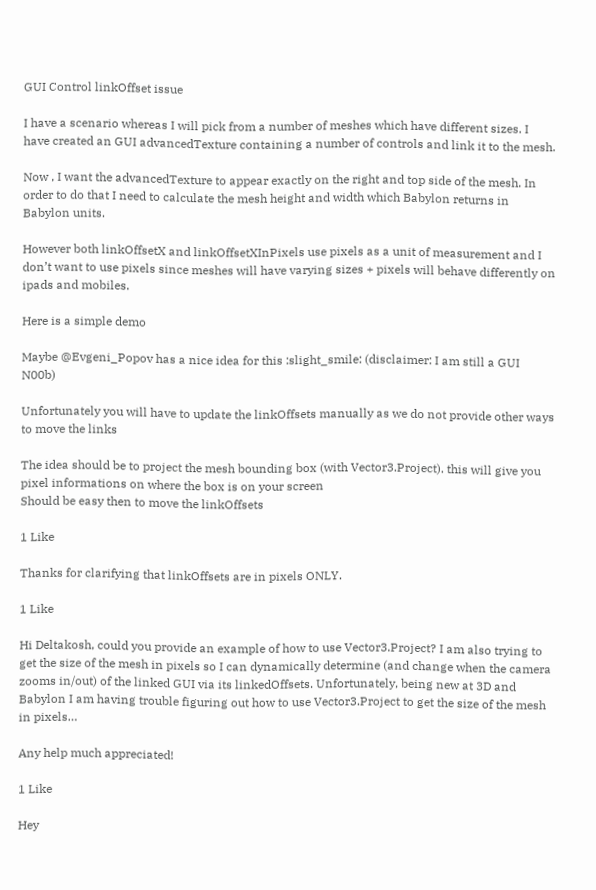GUI Control linkOffset issue

I have a scenario whereas I will pick from a number of meshes which have different sizes. I have created an GUI advancedTexture containing a number of controls and link it to the mesh.

Now , I want the advancedTexture to appear exactly on the right and top side of the mesh. In order to do that I need to calculate the mesh height and width which Babylon returns in Babylon units.

However both linkOffsetX and linkOffsetXInPixels use pixels as a unit of measurement and I don’t want to use pixels since meshes will have varying sizes + pixels will behave differently on ipads and mobiles.

Here is a simple demo

Maybe @Evgeni_Popov has a nice idea for this :slight_smile: (disclaimer: I am still a GUI N00b)

Unfortunately you will have to update the linkOffsets manually as we do not provide other ways to move the links

The idea should be to project the mesh bounding box (with Vector3.Project). this will give you pixel informations on where the box is on your screen
Should be easy then to move the linkOffsets

1 Like

Thanks for clarifying that linkOffsets are in pixels ONLY.

1 Like

Hi Deltakosh, could you provide an example of how to use Vector3.Project? I am also trying to get the size of the mesh in pixels so I can dynamically determine (and change when the camera zooms in/out) of the linked GUI via its linkedOffsets. Unfortunately, being new at 3D and Babylon I am having trouble figuring out how to use Vector3.Project to get the size of the mesh in pixels…

Any help much appreciated!

1 Like

Hey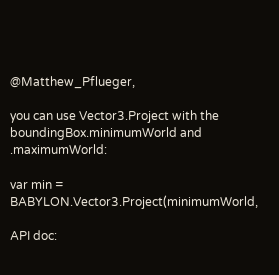@Matthew_Pflueger,

you can use Vector3.Project with the boundingBox.minimumWorld and .maximumWorld:

var min = BABYLON.Vector3.Project(minimumWorld,

API doc: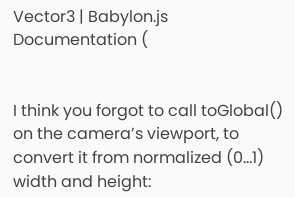Vector3 | Babylon.js Documentation (


I think you forgot to call toGlobal() on the camera’s viewport, to convert it from normalized (0…1) width and height: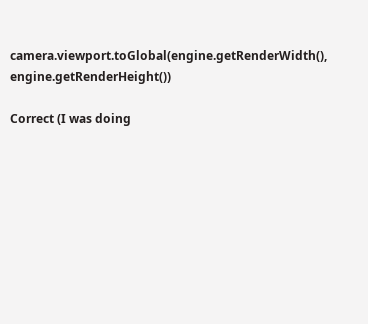camera.viewport.toGlobal(engine.getRenderWidth(), engine.getRenderHeight())

Correct (I was doing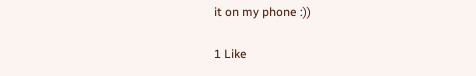it on my phone :))

1 Like